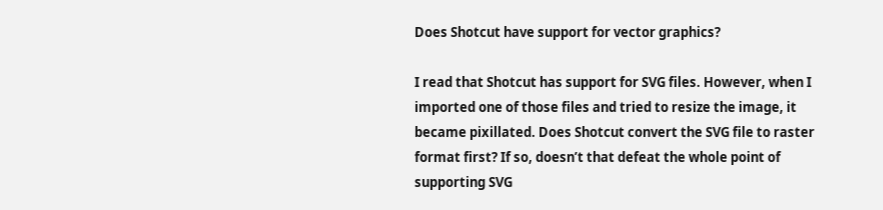Does Shotcut have support for vector graphics?

I read that Shotcut has support for SVG files. However, when I imported one of those files and tried to resize the image, it became pixillated. Does Shotcut convert the SVG file to raster format first? If so, doesn’t that defeat the whole point of supporting SVG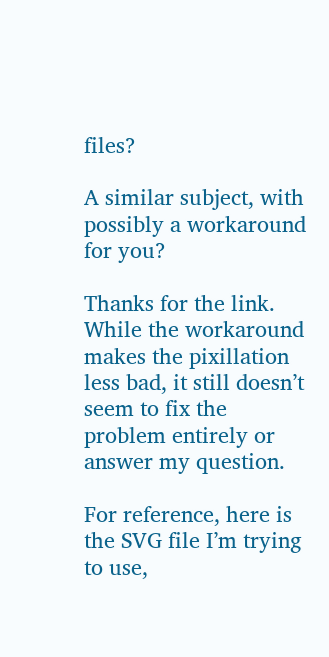files?

A similar subject, with possibly a workaround for you?

Thanks for the link. While the workaround makes the pixillation less bad, it still doesn’t seem to fix the problem entirely or answer my question.

For reference, here is the SVG file I’m trying to use,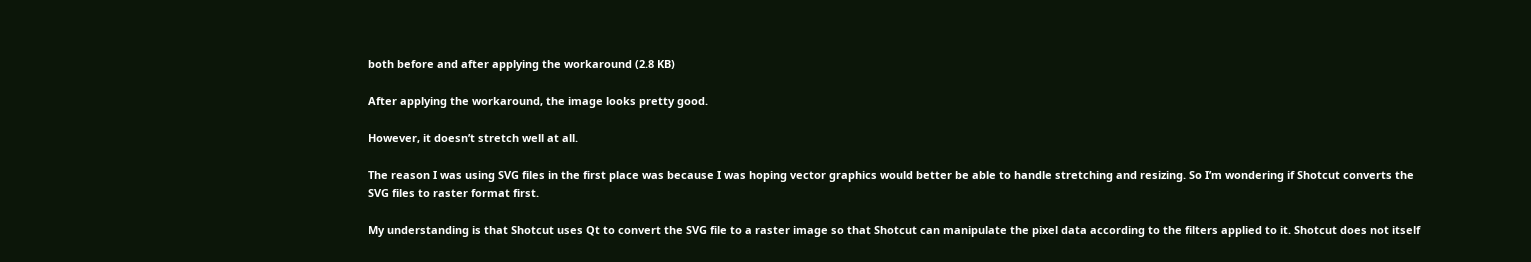both before and after applying the workaround (2.8 KB)

After applying the workaround, the image looks pretty good.

However, it doesn’t stretch well at all.

The reason I was using SVG files in the first place was because I was hoping vector graphics would better be able to handle stretching and resizing. So I’m wondering if Shotcut converts the SVG files to raster format first.

My understanding is that Shotcut uses Qt to convert the SVG file to a raster image so that Shotcut can manipulate the pixel data according to the filters applied to it. Shotcut does not itself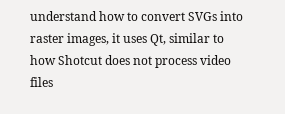understand how to convert SVGs into raster images, it uses Qt, similar to how Shotcut does not process video files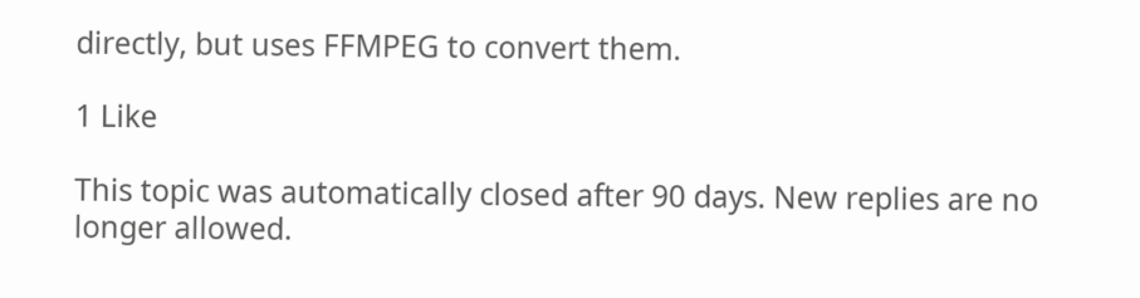directly, but uses FFMPEG to convert them.

1 Like

This topic was automatically closed after 90 days. New replies are no longer allowed.